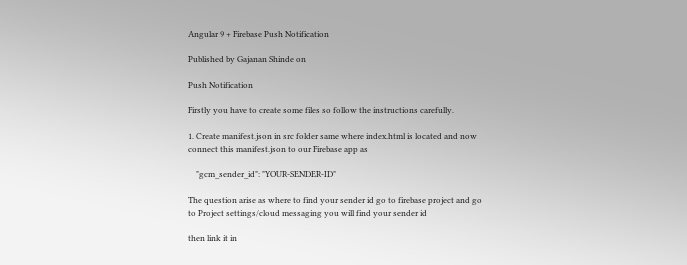Angular 9 + Firebase Push Notification

Published by Gajanan Shinde on

Push Notification

Firstly you have to create some files so follow the instructions carefully.

1. Create manifest.json in src folder same where index.html is located and now connect this manifest.json to our Firebase app as

    "gcm_sender_id": "YOUR-SENDER-ID"

The question arise as where to find your sender id go to firebase project and go to Project settings/cloud messaging you will find your sender id

then link it in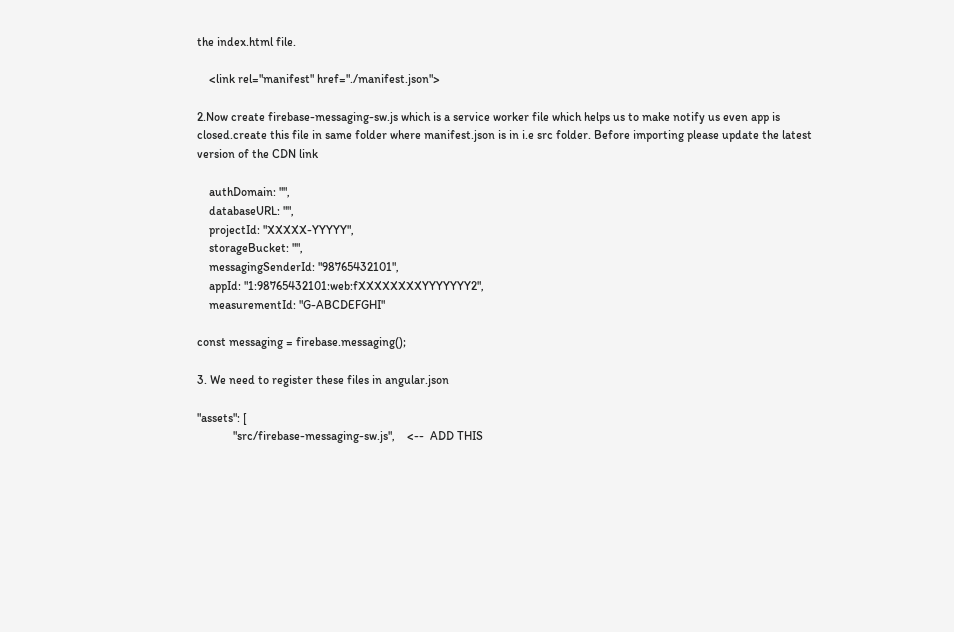the index.html file.

    <link rel="manifest" href="./manifest.json">

2.Now create firebase-messaging-sw.js which is a service worker file which helps us to make notify us even app is closed.create this file in same folder where manifest.json is in i.e src folder. Before importing please update the latest version of the CDN link

    authDomain: "",
    databaseURL: "",
    projectId: "XXXXX-YYYYY",
    storageBucket: "",
    messagingSenderId: "98765432101",
    appId: "1:98765432101:web:fXXXXXXXXYYYYYYY2",
    measurementId: "G-ABCDEFGHI"

const messaging = firebase.messaging();

3. We need to register these files in angular.json

"assets": [
            "src/firebase-messaging-sw.js",    <--  ADD THIS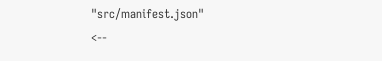"src/manifest.json"                 <--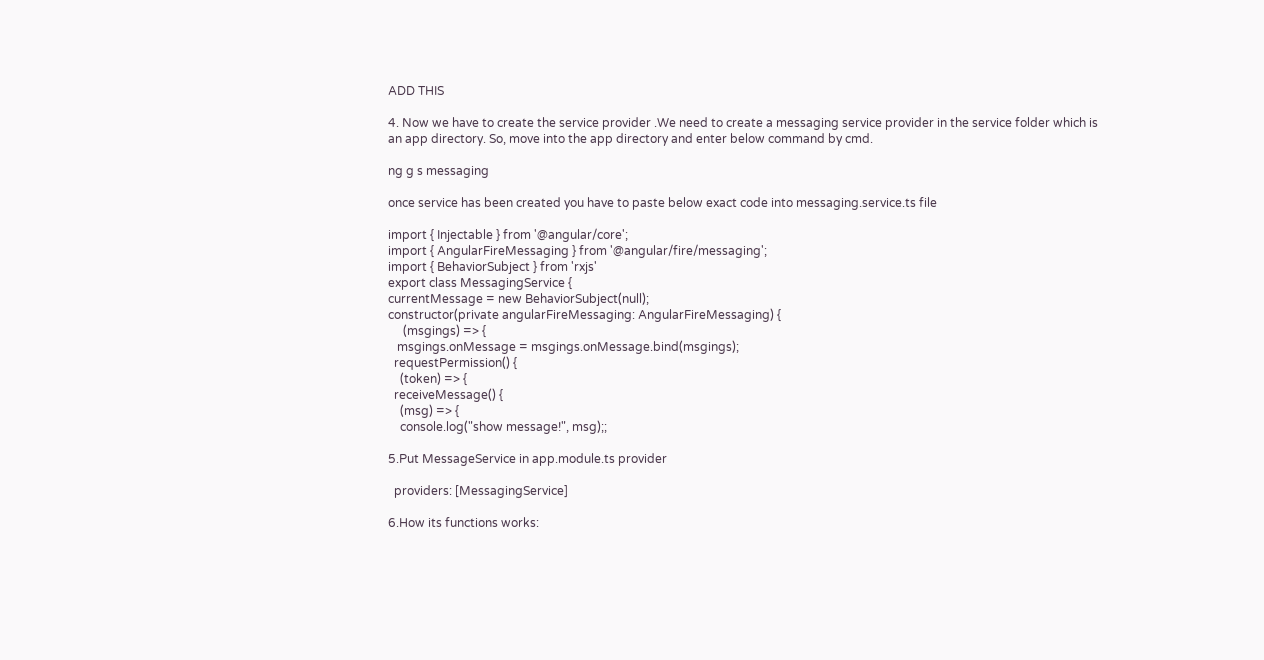ADD THIS

4. Now we have to create the service provider .We need to create a messaging service provider in the service folder which is an app directory. So, move into the app directory and enter below command by cmd.

ng g s messaging

once service has been created you have to paste below exact code into messaging.service.ts file

import { Injectable } from '@angular/core';
import { AngularFireMessaging } from '@angular/fire/messaging';
import { BehaviorSubject } from 'rxjs'
export class MessagingService {
currentMessage = new BehaviorSubject(null);
constructor(private angularFireMessaging: AngularFireMessaging) {
     (msgings) => {
   msgings.onMessage = msgings.onMessage.bind(msgings);
  requestPermission() {
    (token) => {
  receiveMessage() {
    (msg) => {
    console.log("show message!", msg);;

5.Put MessageService in app.module.ts provider

  providers: [MessagingService]

6.How its functions works: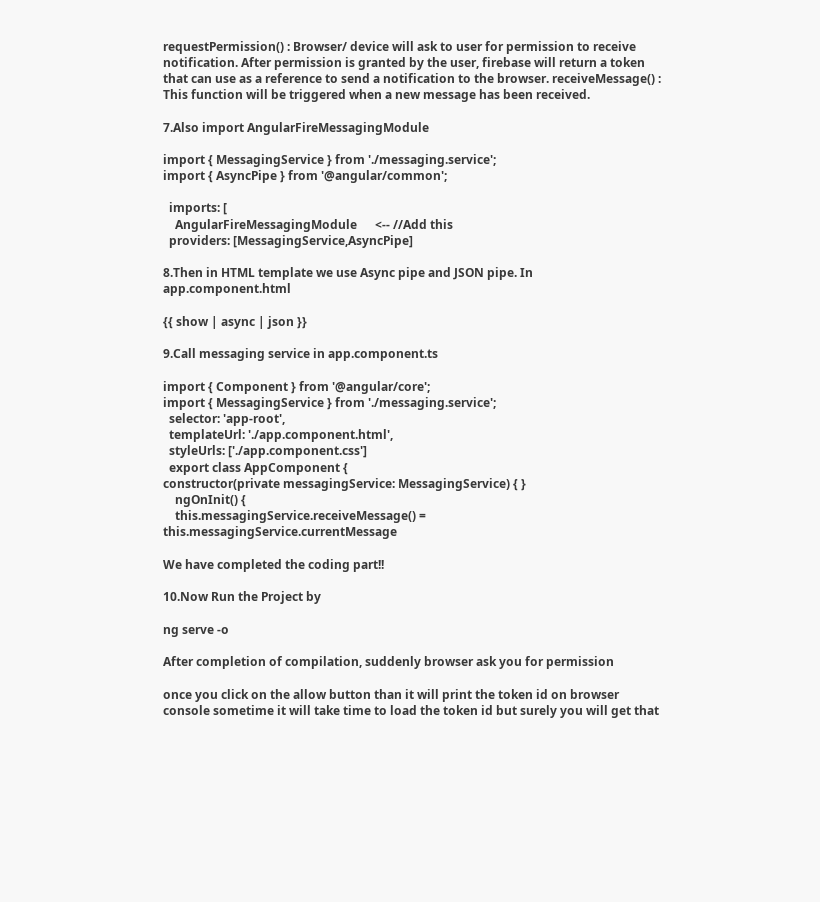requestPermission() : Browser/ device will ask to user for permission to receive notification. After permission is granted by the user, firebase will return a token that can use as a reference to send a notification to the browser. receiveMessage() : This function will be triggered when a new message has been received.

7.Also import AngularFireMessagingModule

import { MessagingService } from './messaging.service';
import { AsyncPipe } from '@angular/common';

  imports: [
    AngularFireMessagingModule      <-- //Add this
  providers: [MessagingService,AsyncPipe]

8.Then in HTML template we use Async pipe and JSON pipe. In app.component.html

{{ show | async | json }}

9.Call messaging service in app.component.ts

import { Component } from '@angular/core';
import { MessagingService } from './messaging.service';
  selector: 'app-root',
  templateUrl: './app.component.html',
  styleUrls: ['./app.component.css']
  export class AppComponent {
constructor(private messagingService: MessagingService) { }
    ngOnInit() {
    this.messagingService.receiveMessage() = this.messagingService.currentMessage

We have completed the coding part!!

10.Now Run the Project by

ng serve -o

After completion of compilation, suddenly browser ask you for permission

once you click on the allow button than it will print the token id on browser console sometime it will take time to load the token id but surely you will get that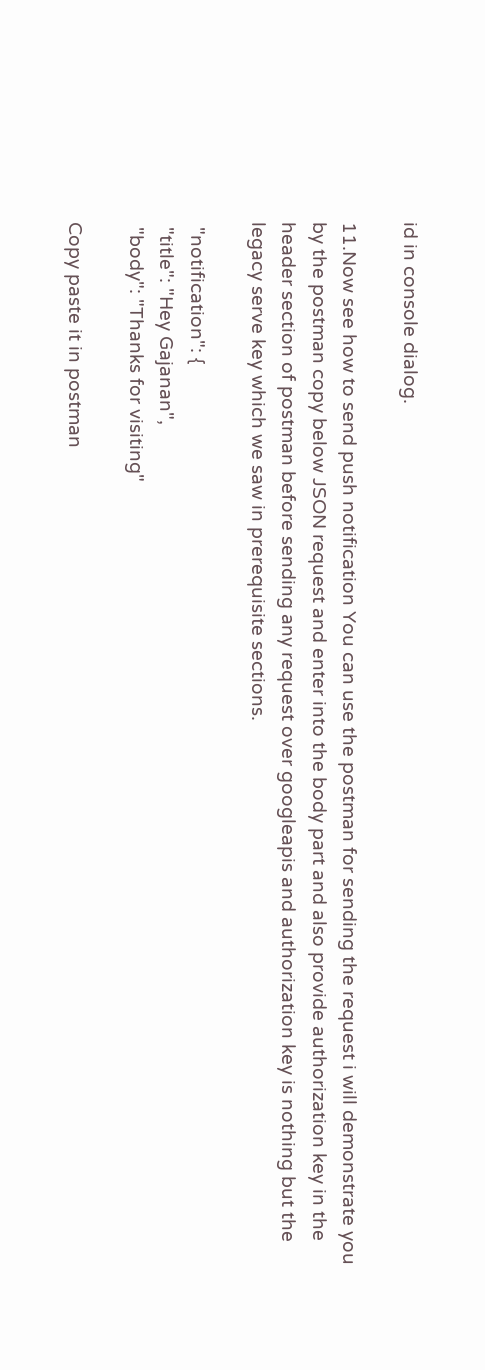id in console dialog.

11.Now see how to send push notification You can use the postman for sending the request i will demonstrate you by the postman copy below JSON request and enter into the body part and also provide authorization key in the header section of postman before sending any request over googleapis and authorization key is nothing but the legacy serve key which we saw in prerequisite sections.

 "notification": {
 "title": "Hey Gajanan",
 "body": "Thanks for visiting"

Copy paste it in postman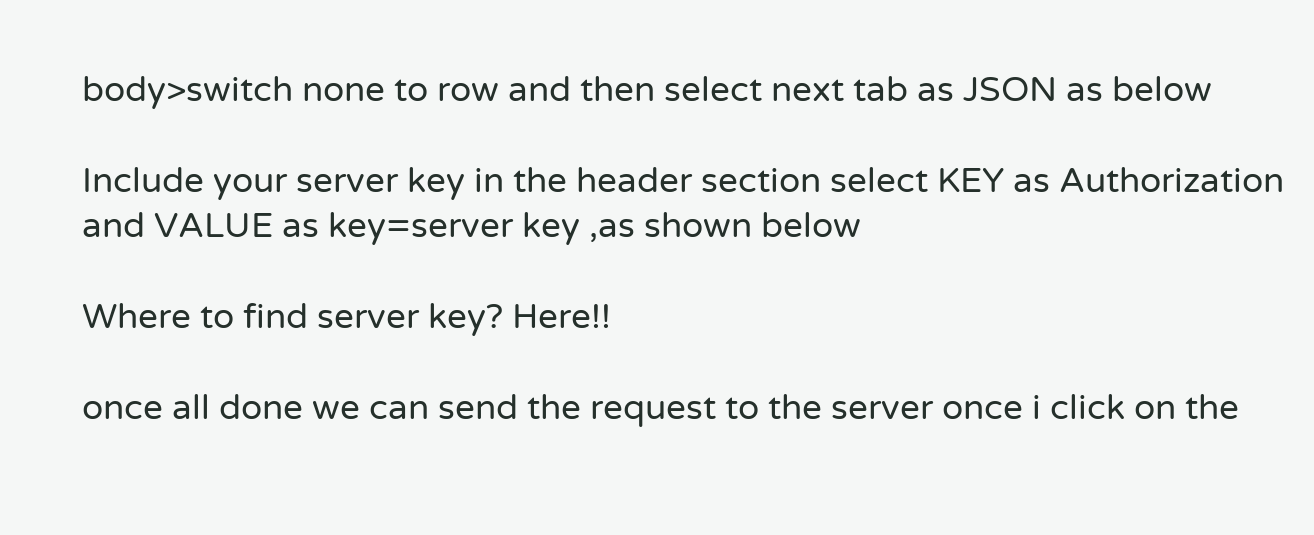body>switch none to row and then select next tab as JSON as below

Include your server key in the header section select KEY as Authorization and VALUE as key=server key ,as shown below

Where to find server key? Here!!

once all done we can send the request to the server once i click on the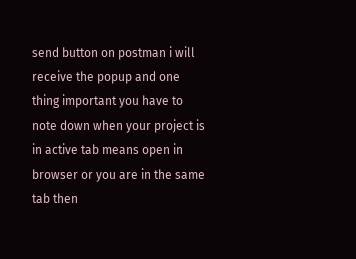send button on postman i will receive the popup and one thing important you have to note down when your project is in active tab means open in browser or you are in the same tab then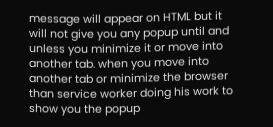message will appear on HTML but it will not give you any popup until and unless you minimize it or move into another tab. when you move into another tab or minimize the browser than service worker doing his work to show you the popup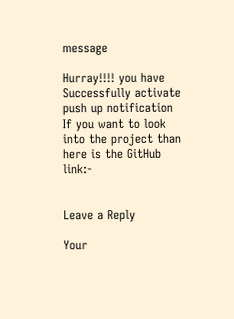message

Hurray!!!! you have Successfully activate push up notification If you want to look into the project than here is the GitHub link:-


Leave a Reply

Your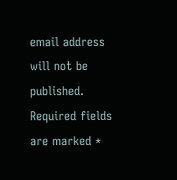email address will not be published. Required fields are marked *